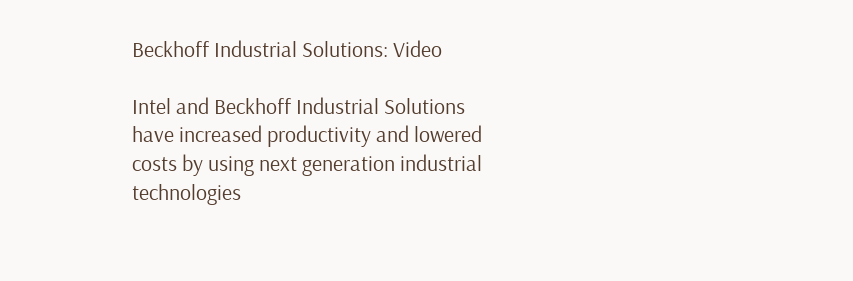Beckhoff Industrial Solutions: Video

Intel and Beckhoff Industrial Solutions have increased productivity and lowered costs by using next generation industrial technologies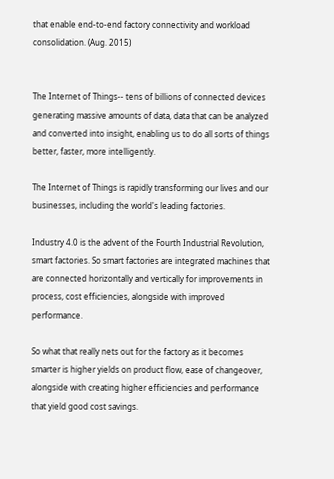that enable end-to-end factory connectivity and workload consolidation. (Aug. 2015)


The Internet of Things-- tens of billions of connected devices generating massive amounts of data, data that can be analyzed and converted into insight, enabling us to do all sorts of things better, faster, more intelligently.

The Internet of Things is rapidly transforming our lives and our businesses, including the world's leading factories.

Industry 4.0 is the advent of the Fourth Industrial Revolution, smart factories. So smart factories are integrated machines that are connected horizontally and vertically for improvements in process, cost efficiencies, alongside with improved performance.

So what that really nets out for the factory as it becomes smarter is higher yields on product flow, ease of changeover, alongside with creating higher efficiencies and performance that yield good cost savings.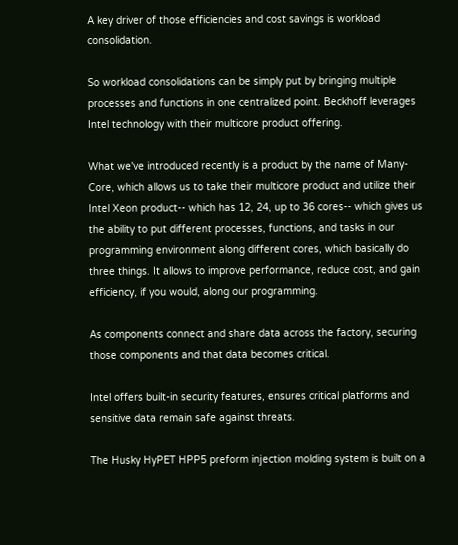A key driver of those efficiencies and cost savings is workload consolidation.

So workload consolidations can be simply put by bringing multiple processes and functions in one centralized point. Beckhoff leverages Intel technology with their multicore product offering.

What we've introduced recently is a product by the name of Many-Core, which allows us to take their multicore product and utilize their Intel Xeon product-- which has 12, 24, up to 36 cores-- which gives us the ability to put different processes, functions, and tasks in our programming environment along different cores, which basically do three things. It allows to improve performance, reduce cost, and gain efficiency, if you would, along our programming.

As components connect and share data across the factory, securing those components and that data becomes critical.

Intel offers built-in security features, ensures critical platforms and sensitive data remain safe against threats.

The Husky HyPET HPP5 preform injection molding system is built on a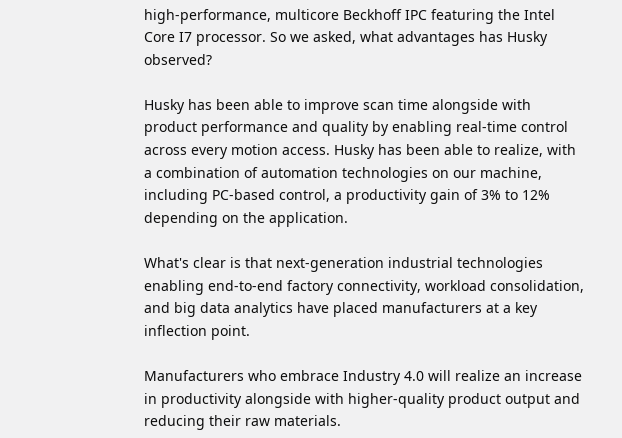high-performance, multicore Beckhoff IPC featuring the Intel Core I7 processor. So we asked, what advantages has Husky observed?

Husky has been able to improve scan time alongside with product performance and quality by enabling real-time control across every motion access. Husky has been able to realize, with a combination of automation technologies on our machine, including PC-based control, a productivity gain of 3% to 12% depending on the application.

What's clear is that next-generation industrial technologies enabling end-to-end factory connectivity, workload consolidation, and big data analytics have placed manufacturers at a key inflection point.

Manufacturers who embrace Industry 4.0 will realize an increase in productivity alongside with higher-quality product output and reducing their raw materials.